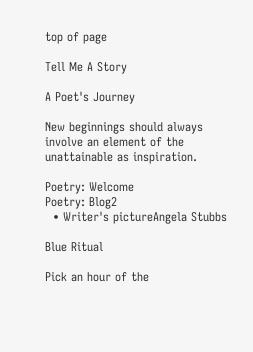top of page

Tell Me A Story

A Poet's Journey

New beginnings should always involve an element of the unattainable as inspiration.

Poetry: Welcome
Poetry: Blog2
  • Writer's pictureAngela Stubbs

Blue Ritual

Pick an hour of the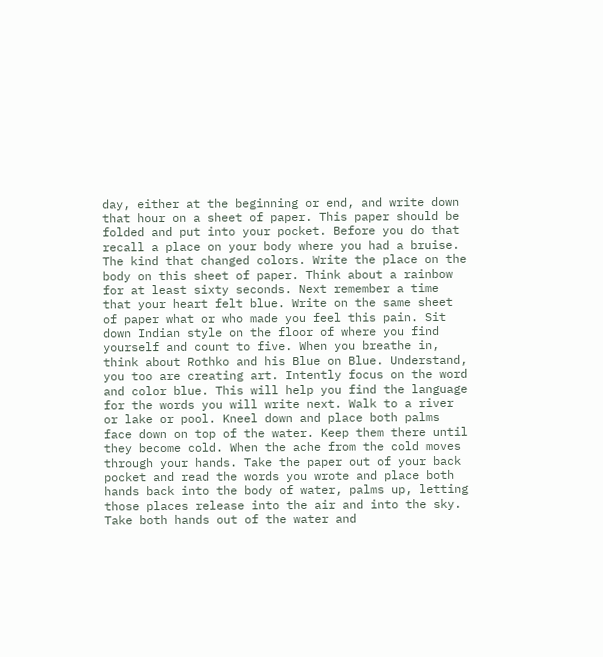day, either at the beginning or end, and write down that hour on a sheet of paper. This paper should be folded and put into your pocket. Before you do that recall a place on your body where you had a bruise. The kind that changed colors. Write the place on the body on this sheet of paper. Think about a rainbow for at least sixty seconds. Next remember a time that your heart felt blue. Write on the same sheet of paper what or who made you feel this pain. Sit down Indian style on the floor of where you find yourself and count to five. When you breathe in, think about Rothko and his Blue on Blue. Understand, you too are creating art. Intently focus on the word and color blue. This will help you find the language for the words you will write next. Walk to a river or lake or pool. Kneel down and place both palms face down on top of the water. Keep them there until they become cold. When the ache from the cold moves through your hands. Take the paper out of your back pocket and read the words you wrote and place both hands back into the body of water, palms up, letting those places release into the air and into the sky. Take both hands out of the water and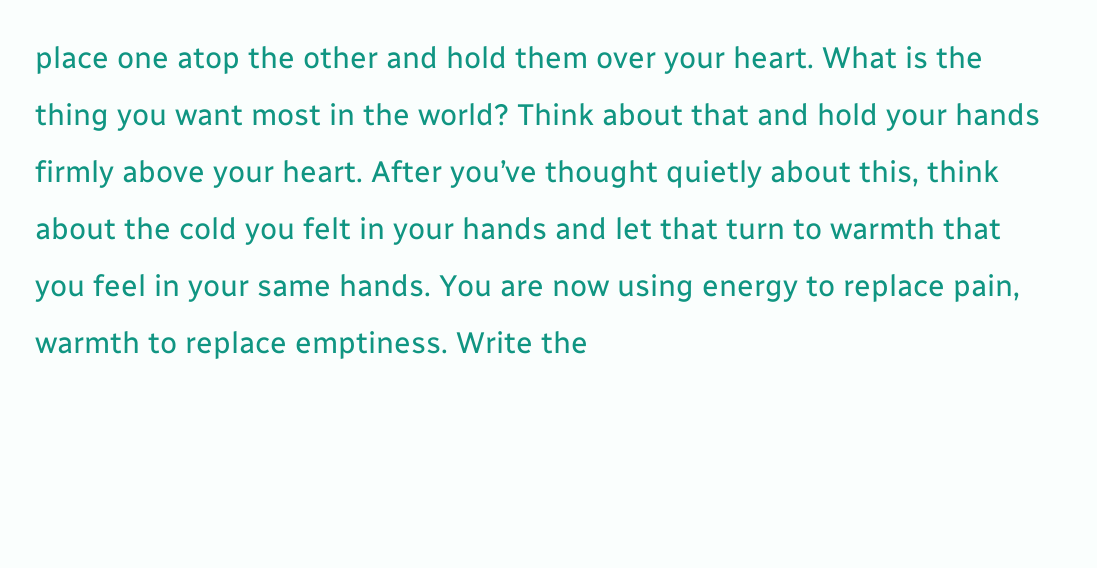place one atop the other and hold them over your heart. What is the thing you want most in the world? Think about that and hold your hands firmly above your heart. After you’ve thought quietly about this, think about the cold you felt in your hands and let that turn to warmth that you feel in your same hands. You are now using energy to replace pain, warmth to replace emptiness. Write the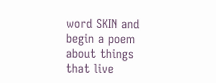word SKIN and begin a poem about things that live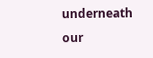underneath our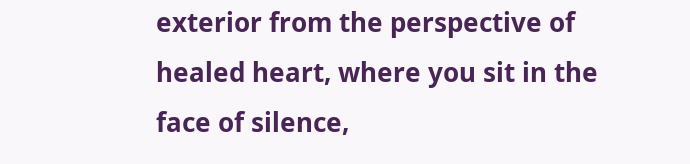exterior from the perspective of healed heart, where you sit in the face of silence,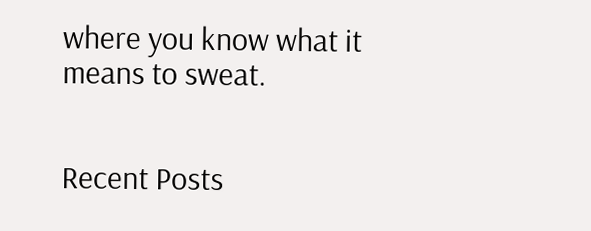where you know what it means to sweat.


Recent Posts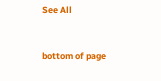See All


bottom of page